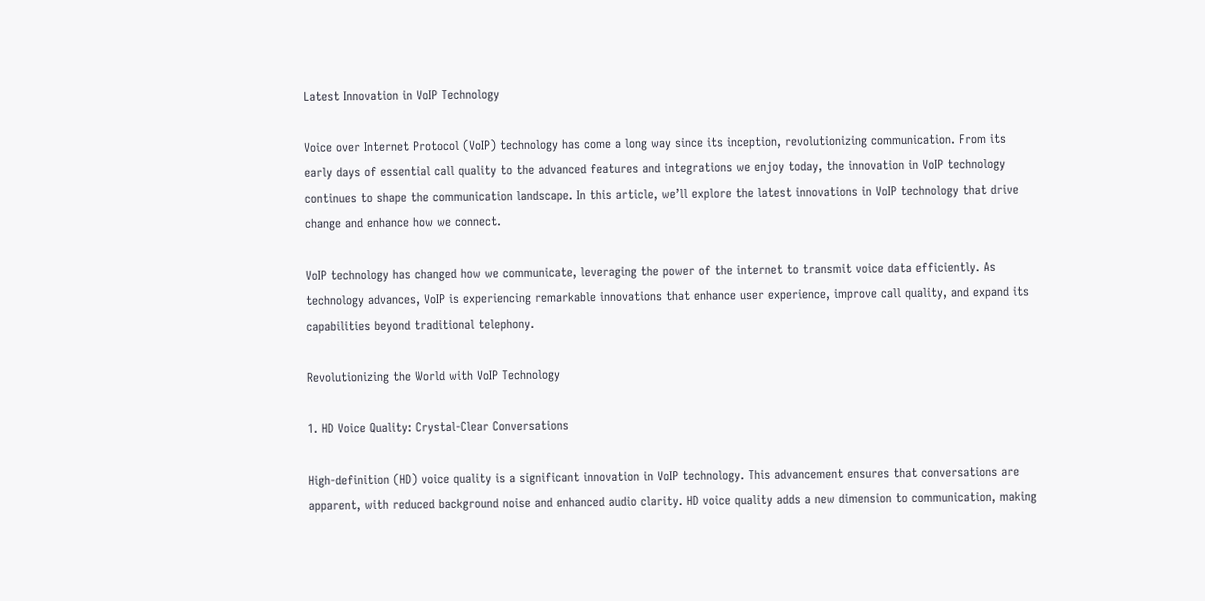Latest Innovation in VoIP Technology

Voice over Internet Protocol (VoIP) technology has come a long way since its inception, revolutionizing communication. From its early days of essential call quality to the advanced features and integrations we enjoy today, the innovation in VoIP technology continues to shape the communication landscape. In this article, we’ll explore the latest innovations in VoIP technology that drive change and enhance how we connect.

VoIP technology has changed how we communicate, leveraging the power of the internet to transmit voice data efficiently. As technology advances, VoIP is experiencing remarkable innovations that enhance user experience, improve call quality, and expand its capabilities beyond traditional telephony.

Revolutionizing the World with VoIP Technology

1. HD Voice Quality: Crystal-Clear Conversations

High-definition (HD) voice quality is a significant innovation in VoIP technology. This advancement ensures that conversations are apparent, with reduced background noise and enhanced audio clarity. HD voice quality adds a new dimension to communication, making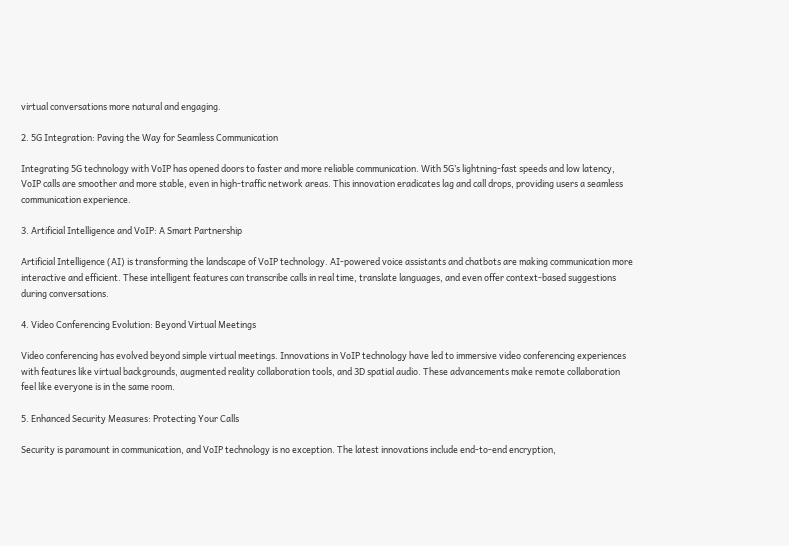virtual conversations more natural and engaging.

2. 5G Integration: Paving the Way for Seamless Communication

Integrating 5G technology with VoIP has opened doors to faster and more reliable communication. With 5G’s lightning-fast speeds and low latency, VoIP calls are smoother and more stable, even in high-traffic network areas. This innovation eradicates lag and call drops, providing users a seamless communication experience.

3. Artificial Intelligence and VoIP: A Smart Partnership

Artificial Intelligence (AI) is transforming the landscape of VoIP technology. AI-powered voice assistants and chatbots are making communication more interactive and efficient. These intelligent features can transcribe calls in real time, translate languages, and even offer context-based suggestions during conversations.

4. Video Conferencing Evolution: Beyond Virtual Meetings

Video conferencing has evolved beyond simple virtual meetings. Innovations in VoIP technology have led to immersive video conferencing experiences with features like virtual backgrounds, augmented reality collaboration tools, and 3D spatial audio. These advancements make remote collaboration feel like everyone is in the same room.

5. Enhanced Security Measures: Protecting Your Calls

Security is paramount in communication, and VoIP technology is no exception. The latest innovations include end-to-end encryption,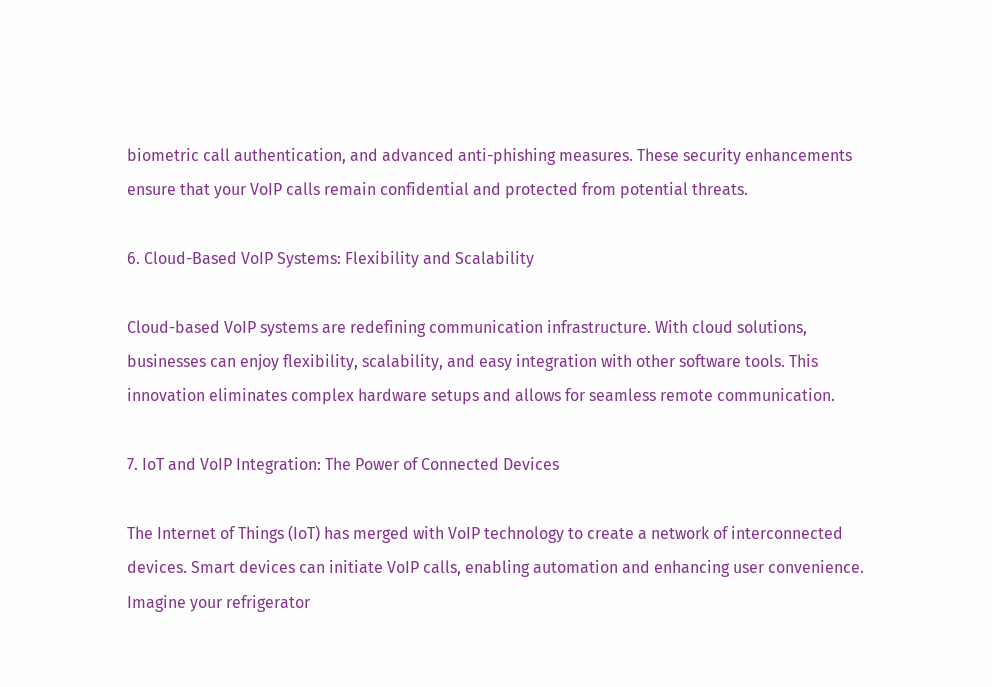biometric call authentication, and advanced anti-phishing measures. These security enhancements ensure that your VoIP calls remain confidential and protected from potential threats.

6. Cloud-Based VoIP Systems: Flexibility and Scalability

Cloud-based VoIP systems are redefining communication infrastructure. With cloud solutions, businesses can enjoy flexibility, scalability, and easy integration with other software tools. This innovation eliminates complex hardware setups and allows for seamless remote communication.

7. IoT and VoIP Integration: The Power of Connected Devices

The Internet of Things (IoT) has merged with VoIP technology to create a network of interconnected devices. Smart devices can initiate VoIP calls, enabling automation and enhancing user convenience. Imagine your refrigerator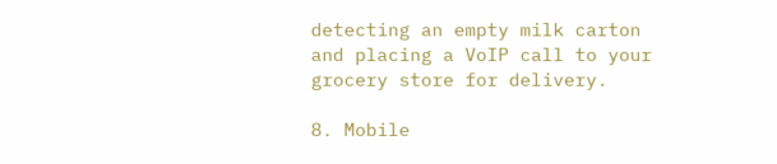detecting an empty milk carton and placing a VoIP call to your grocery store for delivery.

8. Mobile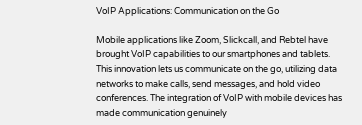VoIP Applications: Communication on the Go

Mobile applications like Zoom, Slickcall, and Rebtel have brought VoIP capabilities to our smartphones and tablets. This innovation lets us communicate on the go, utilizing data networks to make calls, send messages, and hold video conferences. The integration of VoIP with mobile devices has made communication genuinely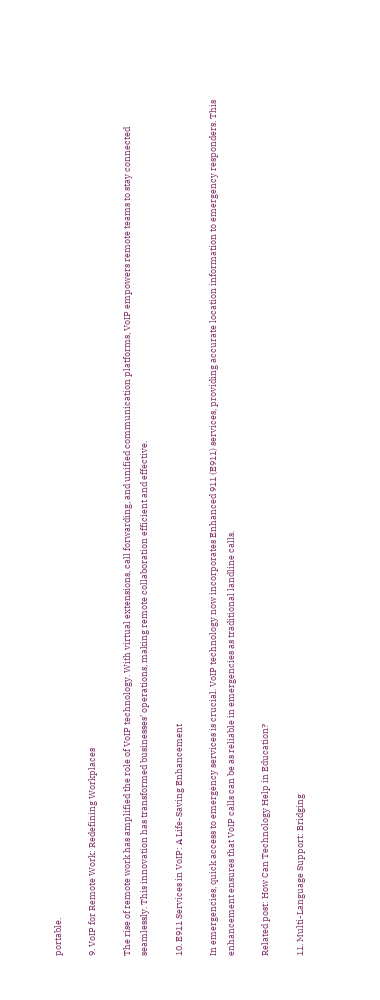portable.

9. VoIP for Remote Work: Redefining Workplaces

The rise of remote work has amplified the role of VoIP technology. With virtual extensions, call forwarding, and unified communication platforms, VoIP empowers remote teams to stay connected seamlessly. This innovation has transformed businesses’ operations, making remote collaboration efficient and effective.

10. E911 Services in VoIP: A Life-Saving Enhancement

In emergencies, quick access to emergency services is crucial. VoIP technology now incorporates Enhanced 911 (E911) services, providing accurate location information to emergency responders. This enhancement ensures that VoIP calls can be as reliable in emergencies as traditional landline calls.

Related post: How Can Technology Help in Education?

11. Multi-Language Support: Bridging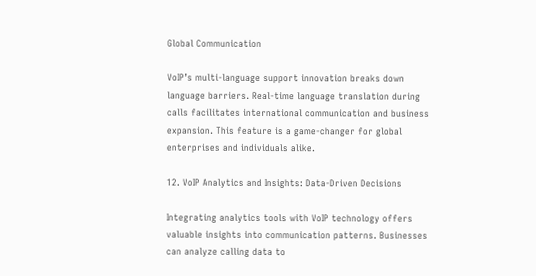Global Communication

VoIP’s multi-language support innovation breaks down language barriers. Real-time language translation during calls facilitates international communication and business expansion. This feature is a game-changer for global enterprises and individuals alike.

12. VoIP Analytics and Insights: Data-Driven Decisions

Integrating analytics tools with VoIP technology offers valuable insights into communication patterns. Businesses can analyze calling data to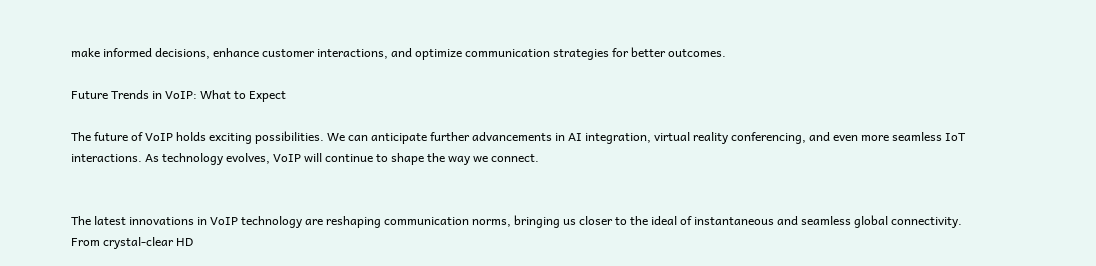make informed decisions, enhance customer interactions, and optimize communication strategies for better outcomes.

Future Trends in VoIP: What to Expect

The future of VoIP holds exciting possibilities. We can anticipate further advancements in AI integration, virtual reality conferencing, and even more seamless IoT interactions. As technology evolves, VoIP will continue to shape the way we connect.


The latest innovations in VoIP technology are reshaping communication norms, bringing us closer to the ideal of instantaneous and seamless global connectivity. From crystal-clear HD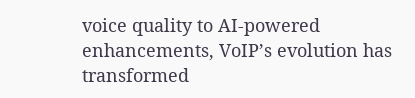voice quality to AI-powered enhancements, VoIP’s evolution has transformed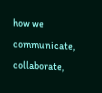how we communicate, collaborate,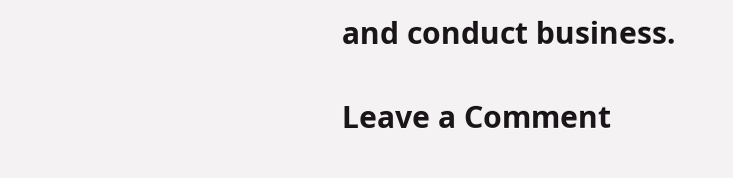and conduct business.

Leave a Comment